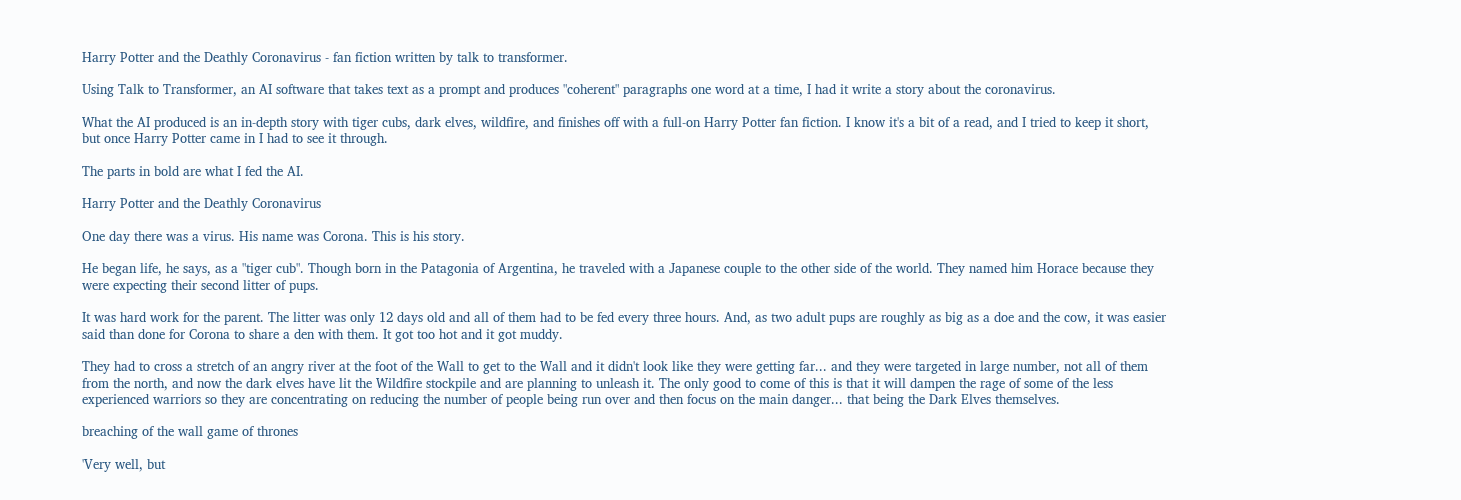Harry Potter and the Deathly Coronavirus - fan fiction written by talk to transformer.

Using Talk to Transformer, an AI software that takes text as a prompt and produces "coherent" paragraphs one word at a time, I had it write a story about the coronavirus.

What the AI produced is an in-depth story with tiger cubs, dark elves, wildfire, and finishes off with a full-on Harry Potter fan fiction. I know it's a bit of a read, and I tried to keep it short, but once Harry Potter came in I had to see it through.

The parts in bold are what I fed the AI.

Harry Potter and the Deathly Coronavirus

One day there was a virus. His name was Corona. This is his story.

He began life, he says, as a "tiger cub". Though born in the Patagonia of Argentina, he traveled with a Japanese couple to the other side of the world. They named him Horace because they were expecting their second litter of pups.

It was hard work for the parent. The litter was only 12 days old and all of them had to be fed every three hours. And, as two adult pups are roughly as big as a doe and the cow, it was easier said than done for Corona to share a den with them. It got too hot and it got muddy.

They had to cross a stretch of an angry river at the foot of the Wall to get to the Wall and it didn't look like they were getting far... and they were targeted in large number, not all of them from the north, and now the dark elves have lit the Wildfire stockpile and are planning to unleash it. The only good to come of this is that it will dampen the rage of some of the less experienced warriors so they are concentrating on reducing the number of people being run over and then focus on the main danger... that being the Dark Elves themselves.

breaching of the wall game of thrones

'Very well, but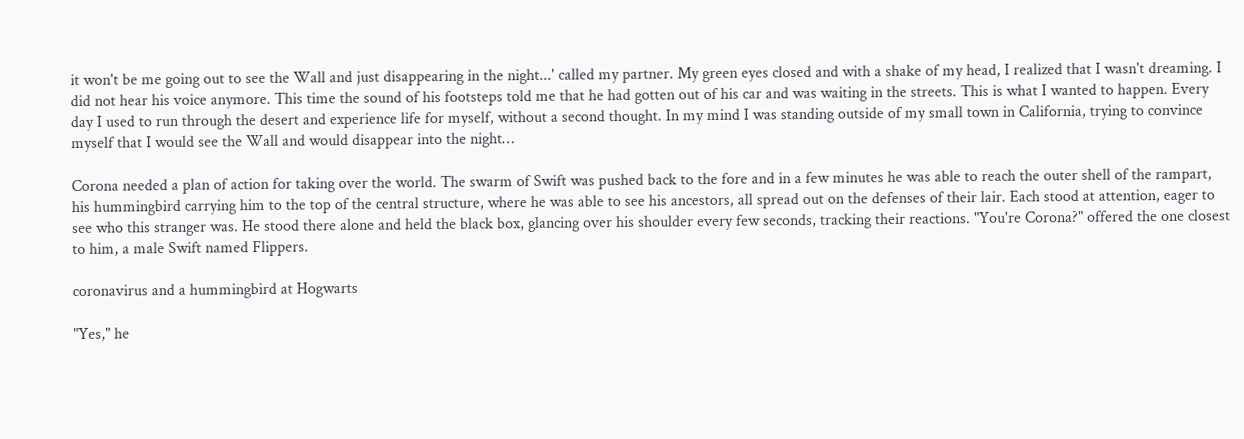it won't be me going out to see the Wall and just disappearing in the night...' called my partner. My green eyes closed and with a shake of my head, I realized that I wasn't dreaming. I did not hear his voice anymore. This time the sound of his footsteps told me that he had gotten out of his car and was waiting in the streets. This is what I wanted to happen. Every day I used to run through the desert and experience life for myself, without a second thought. In my mind I was standing outside of my small town in California, trying to convince myself that I would see the Wall and would disappear into the night…

Corona needed a plan of action for taking over the world. The swarm of Swift was pushed back to the fore and in a few minutes he was able to reach the outer shell of the rampart, his hummingbird carrying him to the top of the central structure, where he was able to see his ancestors, all spread out on the defenses of their lair. Each stood at attention, eager to see who this stranger was. He stood there alone and held the black box, glancing over his shoulder every few seconds, tracking their reactions. "You're Corona?" offered the one closest to him, a male Swift named Flippers.

coronavirus and a hummingbird at Hogwarts

"Yes," he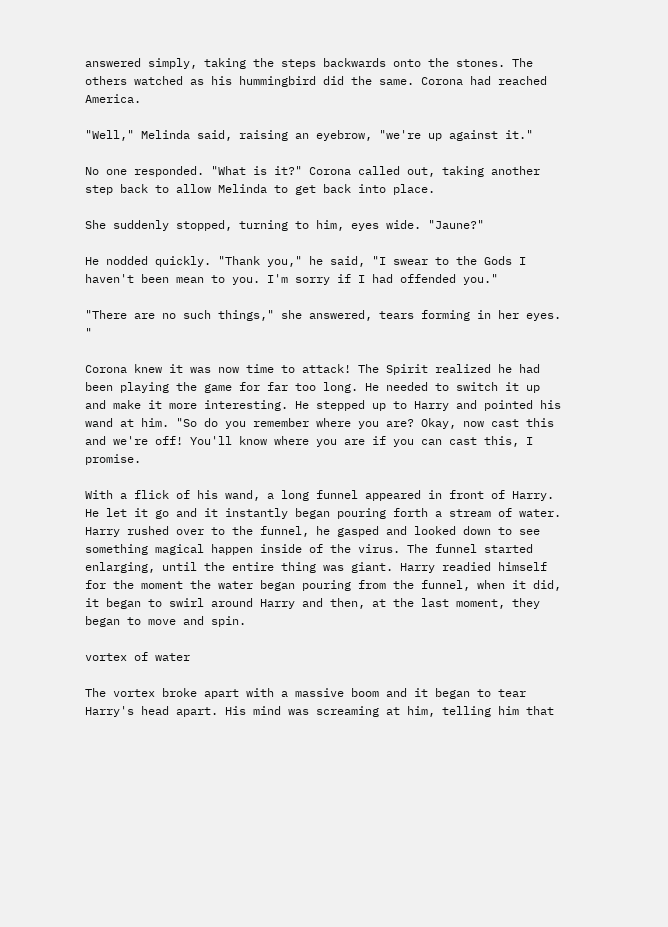answered simply, taking the steps backwards onto the stones. The others watched as his hummingbird did the same. Corona had reached America.

"Well," Melinda said, raising an eyebrow, "we're up against it."

No one responded. "What is it?" Corona called out, taking another step back to allow Melinda to get back into place.

She suddenly stopped, turning to him, eyes wide. "Jaune?"

He nodded quickly. "Thank you," he said, "I swear to the Gods I haven't been mean to you. I'm sorry if I had offended you."

"There are no such things," she answered, tears forming in her eyes. "

Corona knew it was now time to attack! The Spirit realized he had been playing the game for far too long. He needed to switch it up and make it more interesting. He stepped up to Harry and pointed his wand at him. "So do you remember where you are? Okay, now cast this and we're off! You'll know where you are if you can cast this, I promise.

With a flick of his wand, a long funnel appeared in front of Harry. He let it go and it instantly began pouring forth a stream of water. Harry rushed over to the funnel, he gasped and looked down to see something magical happen inside of the virus. The funnel started enlarging, until the entire thing was giant. Harry readied himself for the moment the water began pouring from the funnel, when it did, it began to swirl around Harry and then, at the last moment, they began to move and spin.

vortex of water

The vortex broke apart with a massive boom and it began to tear Harry's head apart. His mind was screaming at him, telling him that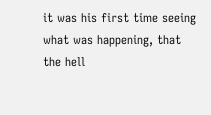it was his first time seeing what was happening, that the hell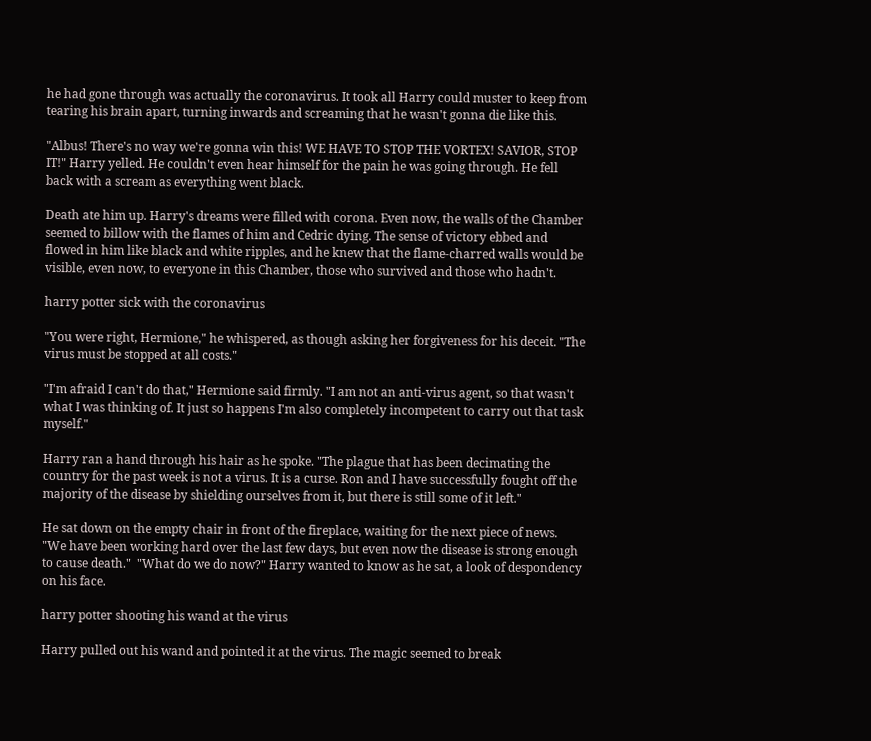he had gone through was actually the coronavirus. It took all Harry could muster to keep from tearing his brain apart, turning inwards and screaming that he wasn't gonna die like this.

"Albus! There's no way we're gonna win this! WE HAVE TO STOP THE VORTEX! SAVIOR, STOP IT!" Harry yelled. He couldn't even hear himself for the pain he was going through. He fell back with a scream as everything went black.

Death ate him up. Harry's dreams were filled with corona. Even now, the walls of the Chamber seemed to billow with the flames of him and Cedric dying. The sense of victory ebbed and flowed in him like black and white ripples, and he knew that the flame-charred walls would be visible, even now, to everyone in this Chamber, those who survived and those who hadn't.

harry potter sick with the coronavirus

"You were right, Hermione," he whispered, as though asking her forgiveness for his deceit. "The virus must be stopped at all costs."

"I'm afraid I can't do that," Hermione said firmly. "I am not an anti-virus agent, so that wasn't what I was thinking of. It just so happens I'm also completely incompetent to carry out that task myself."

Harry ran a hand through his hair as he spoke. "The plague that has been decimating the country for the past week is not a virus. It is a curse. Ron and I have successfully fought off the majority of the disease by shielding ourselves from it, but there is still some of it left."

He sat down on the empty chair in front of the fireplace, waiting for the next piece of news. "We have been working hard over the last few days, but even now the disease is strong enough to cause death."  "What do we do now?" Harry wanted to know as he sat, a look of despondency on his face.

harry potter shooting his wand at the virus

Harry pulled out his wand and pointed it at the virus. The magic seemed to break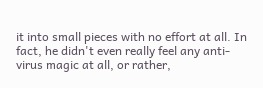it into small pieces with no effort at all. In fact, he didn't even really feel any anti-virus magic at all, or rather,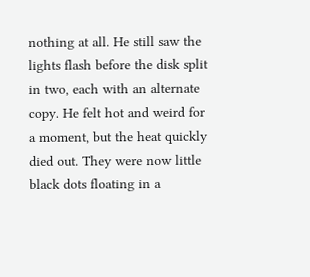nothing at all. He still saw the lights flash before the disk split in two, each with an alternate copy. He felt hot and weird for a moment, but the heat quickly died out. They were now little black dots floating in a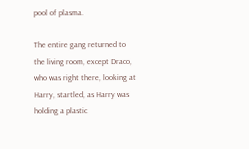pool of plasma.

The entire gang returned to the living room, except Draco, who was right there, looking at Harry, startled, as Harry was holding a plastic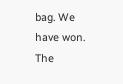bag. We have won. The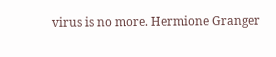virus is no more. Hermione Granger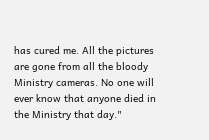has cured me. All the pictures are gone from all the bloody Ministry cameras. No one will ever know that anyone died in the Ministry that day."